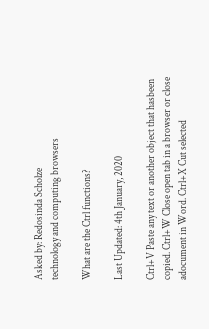Asked by: Redosinda Scholze
technology and computing browsers

What are the Ctrl functions?

Last Updated: 4th January, 2020

Ctrl+V Paste any text or another object that hasbeen copied. Ctrl+W Close open tab in a browser or close adocument in Word. Ctrl+X Cut selected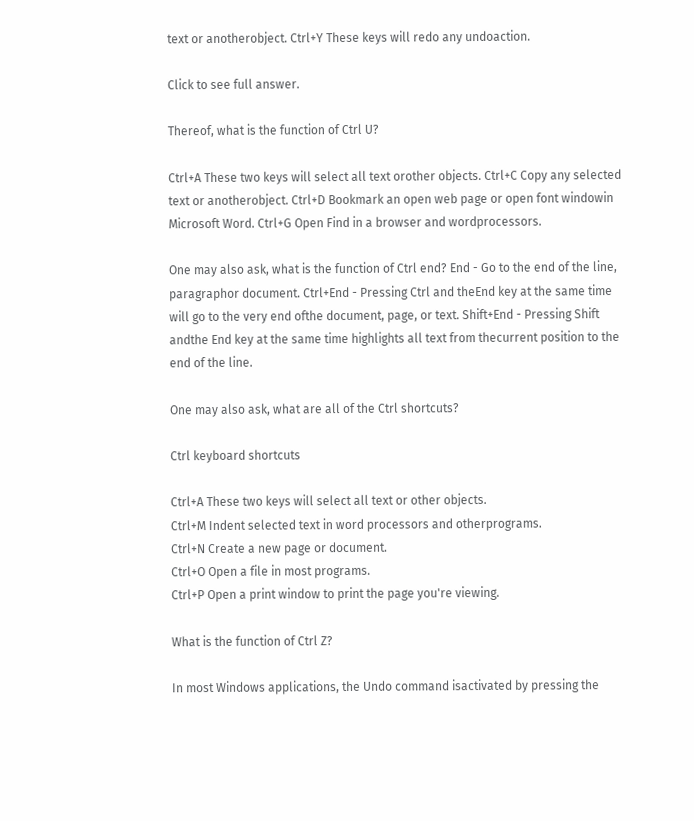text or anotherobject. Ctrl+Y These keys will redo any undoaction.

Click to see full answer.

Thereof, what is the function of Ctrl U?

Ctrl+A These two keys will select all text orother objects. Ctrl+C Copy any selected text or anotherobject. Ctrl+D Bookmark an open web page or open font windowin Microsoft Word. Ctrl+G Open Find in a browser and wordprocessors.

One may also ask, what is the function of Ctrl end? End - Go to the end of the line, paragraphor document. Ctrl+End - Pressing Ctrl and theEnd key at the same time will go to the very end ofthe document, page, or text. Shift+End - Pressing Shift andthe End key at the same time highlights all text from thecurrent position to the end of the line.

One may also ask, what are all of the Ctrl shortcuts?

Ctrl keyboard shortcuts

Ctrl+A These two keys will select all text or other objects.
Ctrl+M Indent selected text in word processors and otherprograms.
Ctrl+N Create a new page or document.
Ctrl+O Open a file in most programs.
Ctrl+P Open a print window to print the page you're viewing.

What is the function of Ctrl Z?

In most Windows applications, the Undo command isactivated by pressing the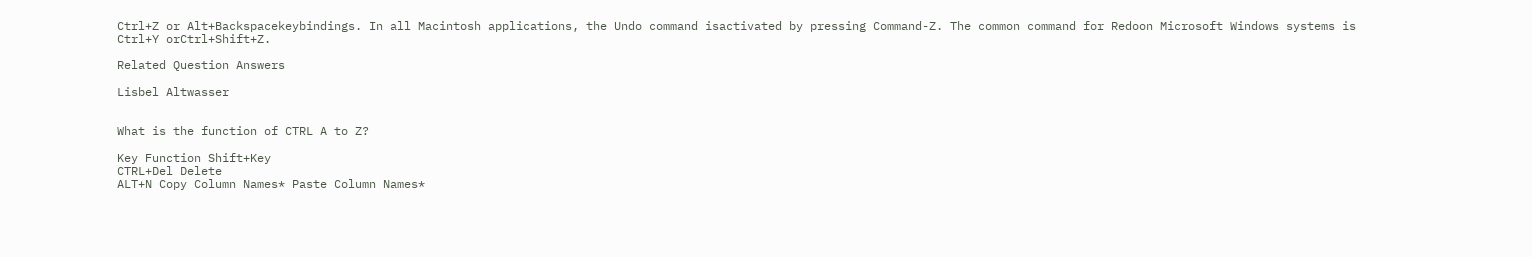Ctrl+Z or Alt+Backspacekeybindings. In all Macintosh applications, the Undo command isactivated by pressing Command-Z. The common command for Redoon Microsoft Windows systems is Ctrl+Y orCtrl+Shift+Z.

Related Question Answers

Lisbel Altwasser


What is the function of CTRL A to Z?

Key Function Shift+Key
CTRL+Del Delete
ALT+N Copy Column Names* Paste Column Names*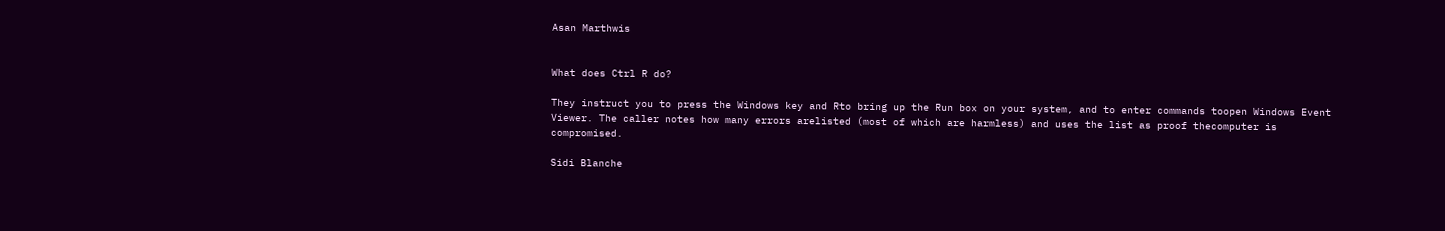Asan Marthwis


What does Ctrl R do?

They instruct you to press the Windows key and Rto bring up the Run box on your system, and to enter commands toopen Windows Event Viewer. The caller notes how many errors arelisted (most of which are harmless) and uses the list as proof thecomputer is compromised.

Sidi Blanche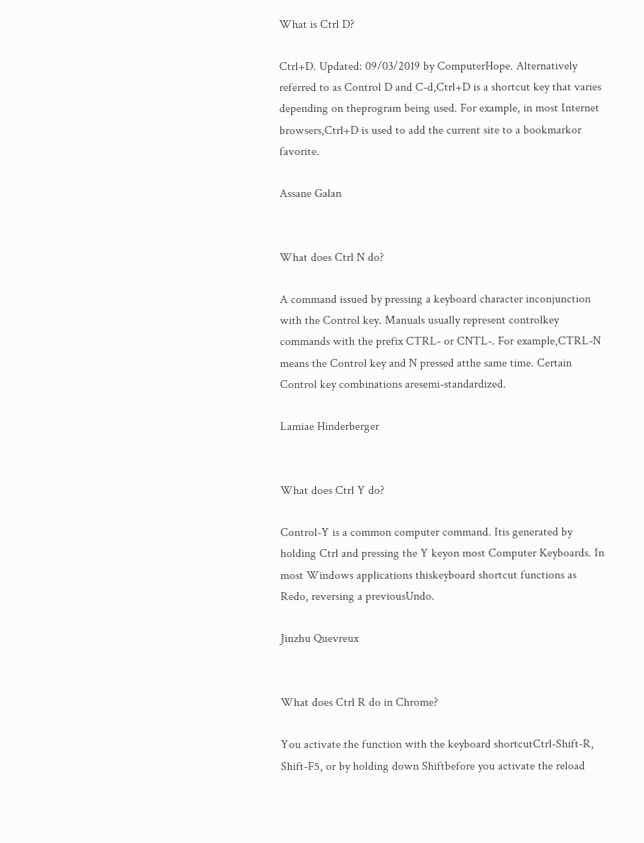What is Ctrl D?

Ctrl+D. Updated: 09/03/2019 by ComputerHope. Alternatively referred to as Control D and C-d,Ctrl+D is a shortcut key that varies depending on theprogram being used. For example, in most Internet browsers,Ctrl+D is used to add the current site to a bookmarkor favorite.

Assane Galan


What does Ctrl N do?

A command issued by pressing a keyboard character inconjunction with the Control key. Manuals usually represent controlkey commands with the prefix CTRL- or CNTL-. For example,CTRL-N means the Control key and N pressed atthe same time. Certain Control key combinations aresemi-standardized.

Lamiae Hinderberger


What does Ctrl Y do?

Control-Y is a common computer command. Itis generated by holding Ctrl and pressing the Y keyon most Computer Keyboards. In most Windows applications thiskeyboard shortcut functions as Redo, reversing a previousUndo.

Jinzhu Quevreux


What does Ctrl R do in Chrome?

You activate the function with the keyboard shortcutCtrl-Shift-R, Shift-F5, or by holding down Shiftbefore you activate the reload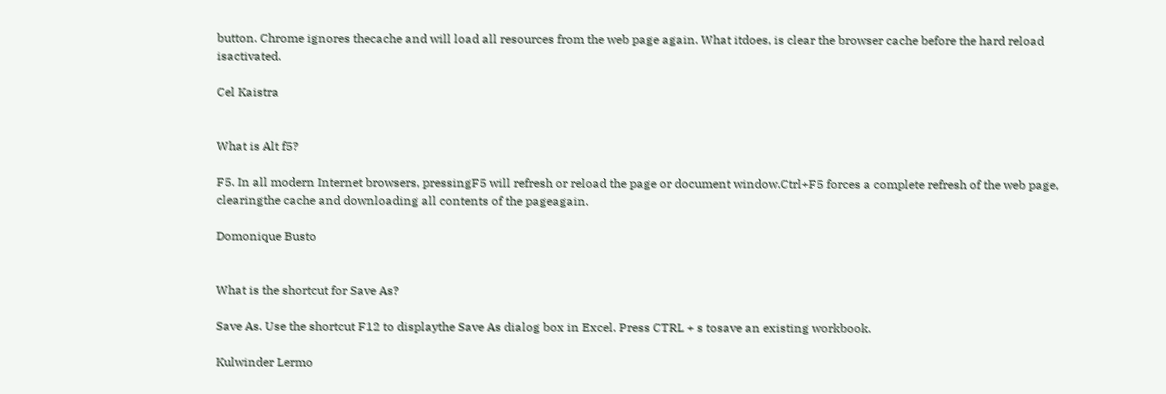button. Chrome ignores thecache and will load all resources from the web page again. What itdoes, is clear the browser cache before the hard reload isactivated.

Cel Kaistra


What is Alt f5?

F5. In all modern Internet browsers, pressingF5 will refresh or reload the page or document window.Ctrl+F5 forces a complete refresh of the web page, clearingthe cache and downloading all contents of the pageagain.

Domonique Busto


What is the shortcut for Save As?

Save As. Use the shortcut F12 to displaythe Save As dialog box in Excel. Press CTRL + s tosave an existing workbook.

Kulwinder Lermo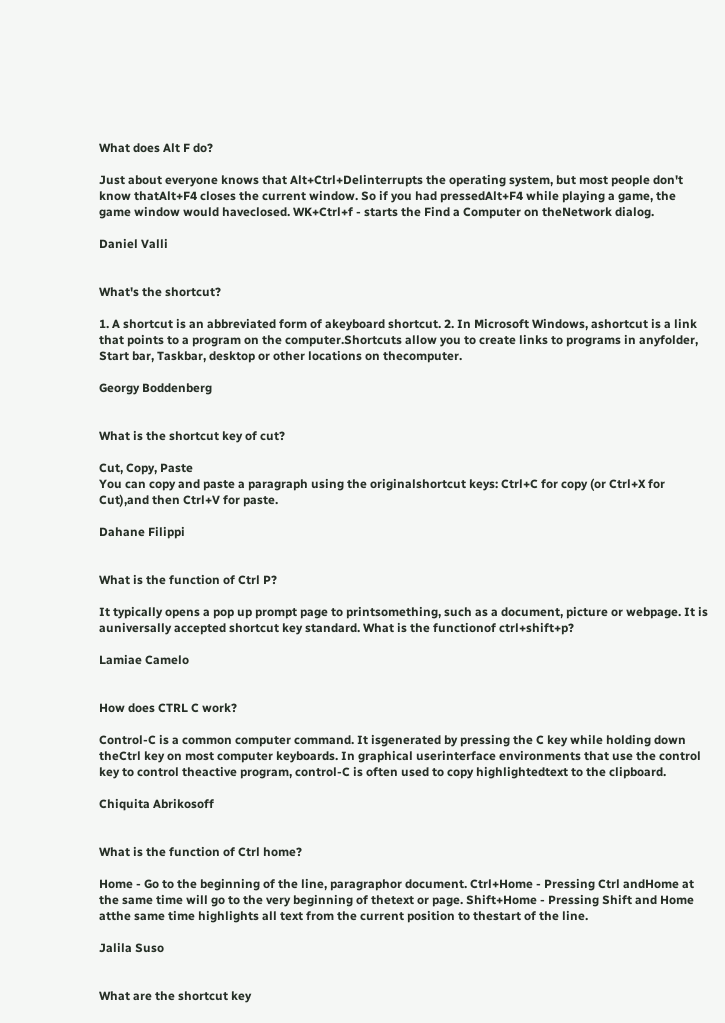What does Alt F do?

Just about everyone knows that Alt+Ctrl+Delinterrupts the operating system, but most people don't know thatAlt+F4 closes the current window. So if you had pressedAlt+F4 while playing a game, the game window would haveclosed. WK+Ctrl+f - starts the Find a Computer on theNetwork dialog.

Daniel Valli


What's the shortcut?

1. A shortcut is an abbreviated form of akeyboard shortcut. 2. In Microsoft Windows, ashortcut is a link that points to a program on the computer.Shortcuts allow you to create links to programs in anyfolder, Start bar, Taskbar, desktop or other locations on thecomputer.

Georgy Boddenberg


What is the shortcut key of cut?

Cut, Copy, Paste
You can copy and paste a paragraph using the originalshortcut keys: Ctrl+C for copy (or Ctrl+X for Cut),and then Ctrl+V for paste.

Dahane Filippi


What is the function of Ctrl P?

It typically opens a pop up prompt page to printsomething, such as a document, picture or webpage. It is auniversally accepted shortcut key standard. What is the functionof ctrl+shift+p?

Lamiae Camelo


How does CTRL C work?

Control-C is a common computer command. It isgenerated by pressing the C key while holding down theCtrl key on most computer keyboards. In graphical userinterface environments that use the control key to control theactive program, control-C is often used to copy highlightedtext to the clipboard.

Chiquita Abrikosoff


What is the function of Ctrl home?

Home - Go to the beginning of the line, paragraphor document. Ctrl+Home - Pressing Ctrl andHome at the same time will go to the very beginning of thetext or page. Shift+Home - Pressing Shift and Home atthe same time highlights all text from the current position to thestart of the line.

Jalila Suso


What are the shortcut key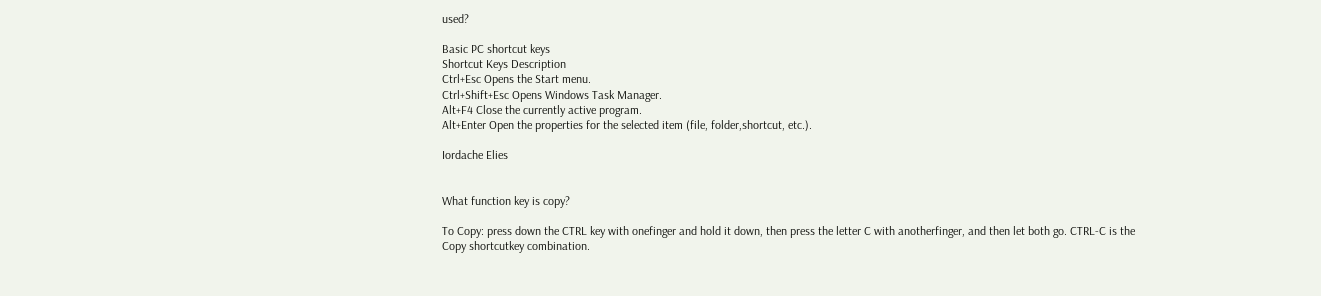used?

Basic PC shortcut keys
Shortcut Keys Description
Ctrl+Esc Opens the Start menu.
Ctrl+Shift+Esc Opens Windows Task Manager.
Alt+F4 Close the currently active program.
Alt+Enter Open the properties for the selected item (file, folder,shortcut, etc.).

Iordache Elies


What function key is copy?

To Copy: press down the CTRL key with onefinger and hold it down, then press the letter C with anotherfinger, and then let both go. CTRL-C is the Copy shortcutkey combination.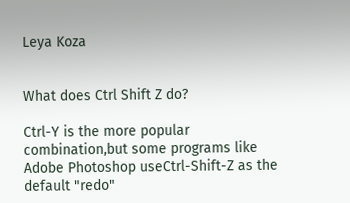Leya Koza


What does Ctrl Shift Z do?

Ctrl-Y is the more popular combination,but some programs like Adobe Photoshop useCtrl-Shift-Z as the default "redo"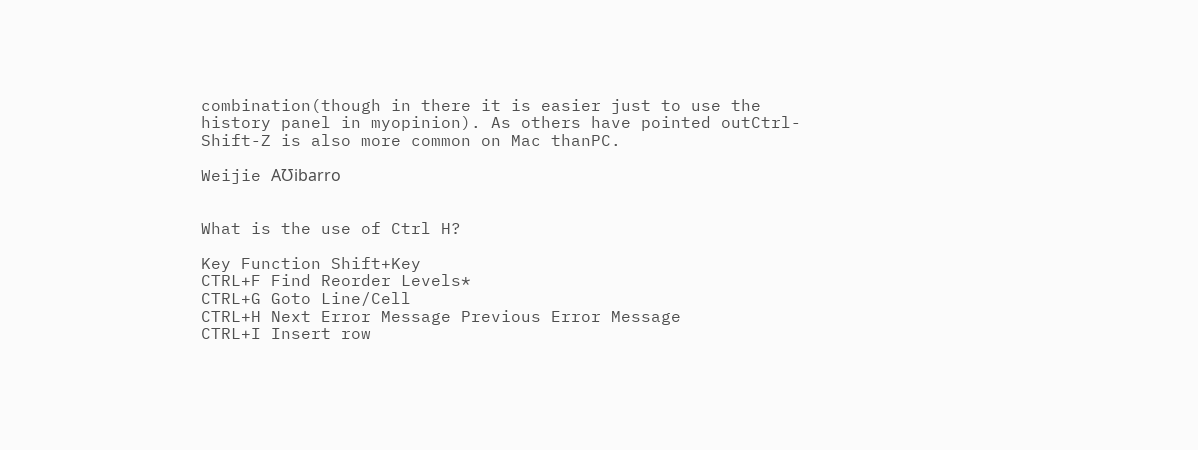combination(though in there it is easier just to use the history panel in myopinion). As others have pointed outCtrl-Shift-Z is also more common on Mac thanPC.

Weijie AƱibarro


What is the use of Ctrl H?

Key Function Shift+Key
CTRL+F Find Reorder Levels*
CTRL+G Goto Line/Cell
CTRL+H Next Error Message Previous Error Message
CTRL+I Insert row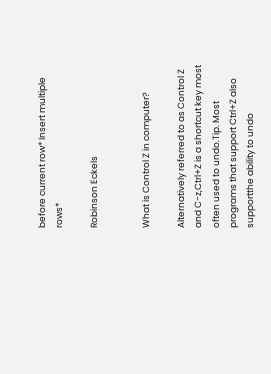before current row* Insert multiple rows*

Robinson Eckels


What is Control Z in computer?

Alternatively referred to as Control Z and C-z,Ctrl+Z is a shortcut key most often used to undo.Tip. Most programs that support Ctrl+Z also supportthe ability to undo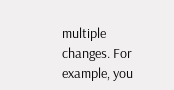multiple changes. For example, you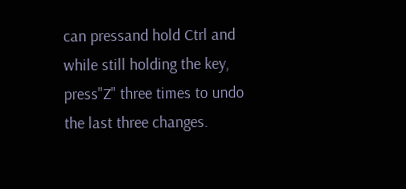can pressand hold Ctrl and while still holding the key, press"Z" three times to undo the last three changes.